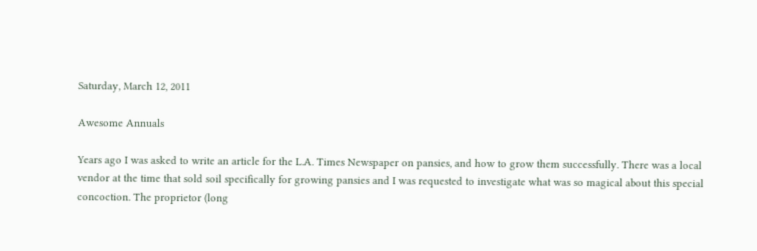Saturday, March 12, 2011

Awesome Annuals

Years ago I was asked to write an article for the L.A. Times Newspaper on pansies, and how to grow them successfully. There was a local vendor at the time that sold soil specifically for growing pansies and I was requested to investigate what was so magical about this special concoction. The proprietor (long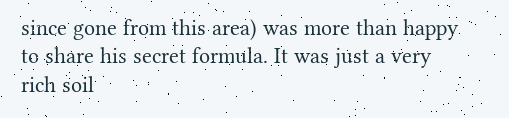since gone from this area) was more than happy to share his secret formula. It was just a very rich soil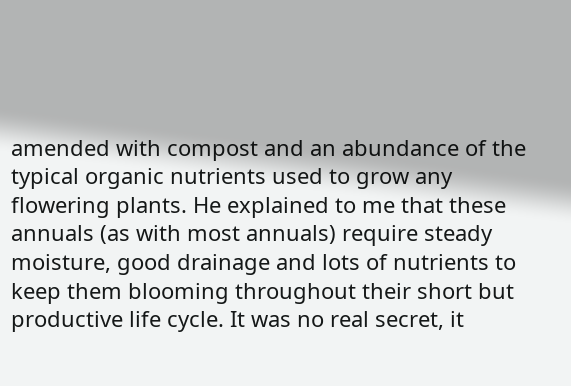amended with compost and an abundance of the typical organic nutrients used to grow any flowering plants. He explained to me that these annuals (as with most annuals) require steady moisture, good drainage and lots of nutrients to keep them blooming throughout their short but productive life cycle. It was no real secret, it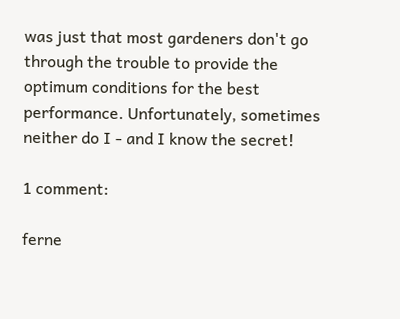was just that most gardeners don't go through the trouble to provide the optimum conditions for the best performance. Unfortunately, sometimes neither do I - and I know the secret!

1 comment:

ferne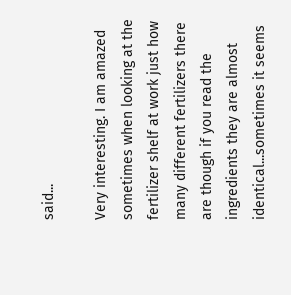said...

Very interesting. I am amazed sometimes when looking at the fertilizer shelf at work just how many different fertilizers there are though if you read the ingredients they are almost identical...sometimes it seems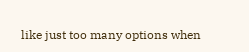like just too many options when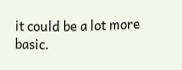it could be a lot more basic.